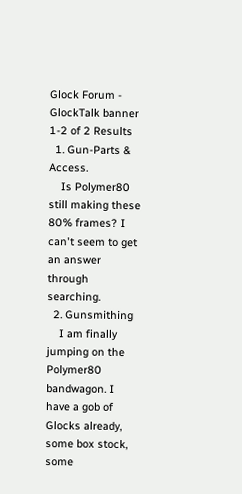Glock Forum - GlockTalk banner
1-2 of 2 Results
  1. Gun-Parts & Access.
    Is Polymer80 still making these 80% frames? I can't seem to get an answer through searching.
  2. Gunsmithing
    I am finally jumping on the Polymer80 bandwagon. I have a gob of Glocks already, some box stock, some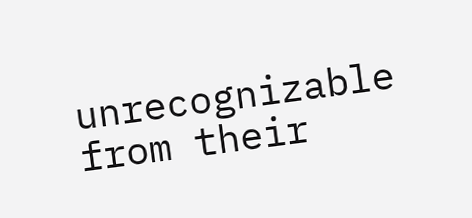unrecognizable from their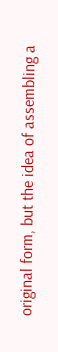original form, but the idea of assembling a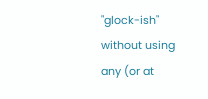"glock-ish" without using any (or at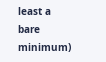least a bare minimum)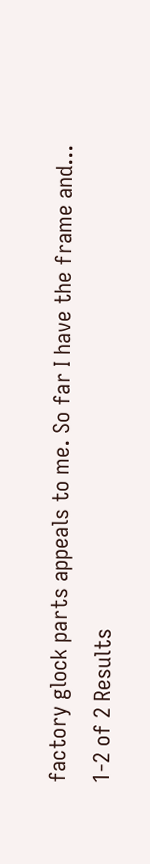factory glock parts appeals to me. So far I have the frame and...
1-2 of 2 Results